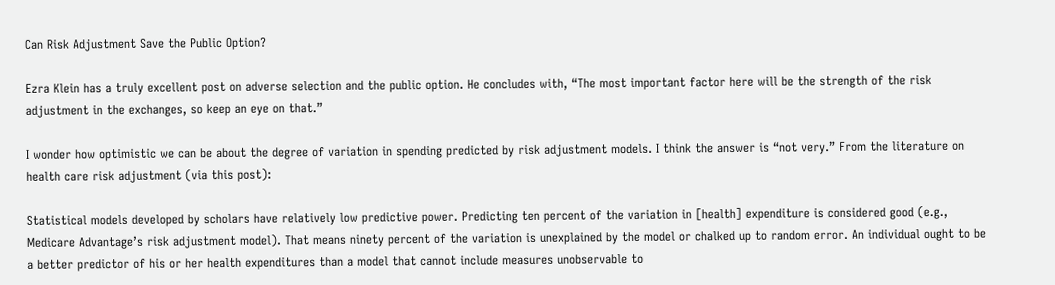Can Risk Adjustment Save the Public Option?

Ezra Klein has a truly excellent post on adverse selection and the public option. He concludes with, “The most important factor here will be the strength of the risk adjustment in the exchanges, so keep an eye on that.”

I wonder how optimistic we can be about the degree of variation in spending predicted by risk adjustment models. I think the answer is “not very.” From the literature on health care risk adjustment (via this post):

Statistical models developed by scholars have relatively low predictive power. Predicting ten percent of the variation in [health] expenditure is considered good (e.g., Medicare Advantage’s risk adjustment model). That means ninety percent of the variation is unexplained by the model or chalked up to random error. An individual ought to be a better predictor of his or her health expenditures than a model that cannot include measures unobservable to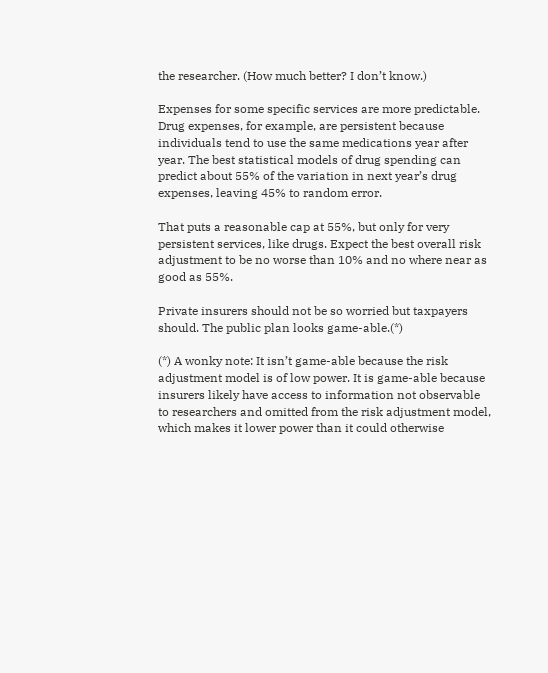the researcher. (How much better? I don’t know.)

Expenses for some specific services are more predictable. Drug expenses, for example, are persistent because individuals tend to use the same medications year after year. The best statistical models of drug spending can predict about 55% of the variation in next year’s drug expenses, leaving 45% to random error.

That puts a reasonable cap at 55%, but only for very persistent services, like drugs. Expect the best overall risk adjustment to be no worse than 10% and no where near as good as 55%.

Private insurers should not be so worried but taxpayers should. The public plan looks game-able.(*)

(*) A wonky note: It isn’t game-able because the risk adjustment model is of low power. It is game-able because insurers likely have access to information not observable to researchers and omitted from the risk adjustment model, which makes it lower power than it could otherwise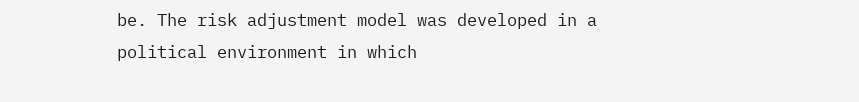be. The risk adjustment model was developed in a political environment in which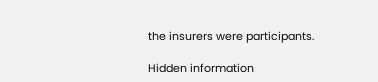the insurers were participants.

Hidden information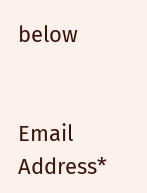below


Email Address*